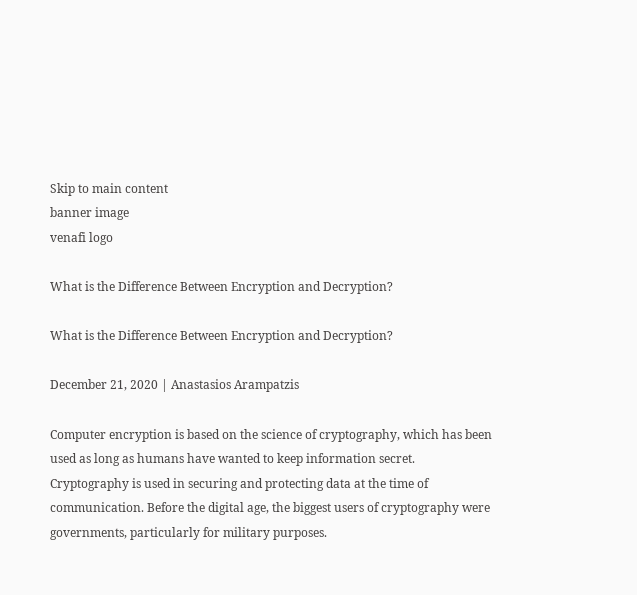Skip to main content
banner image
venafi logo

What is the Difference Between Encryption and Decryption?

What is the Difference Between Encryption and Decryption?

December 21, 2020 | Anastasios Arampatzis

Computer encryption is based on the science of cryptography, which has been used as long as humans have wanted to keep information secret. Cryptography is used in securing and protecting data at the time of communication. Before the digital age, the biggest users of cryptography were governments, particularly for military purposes.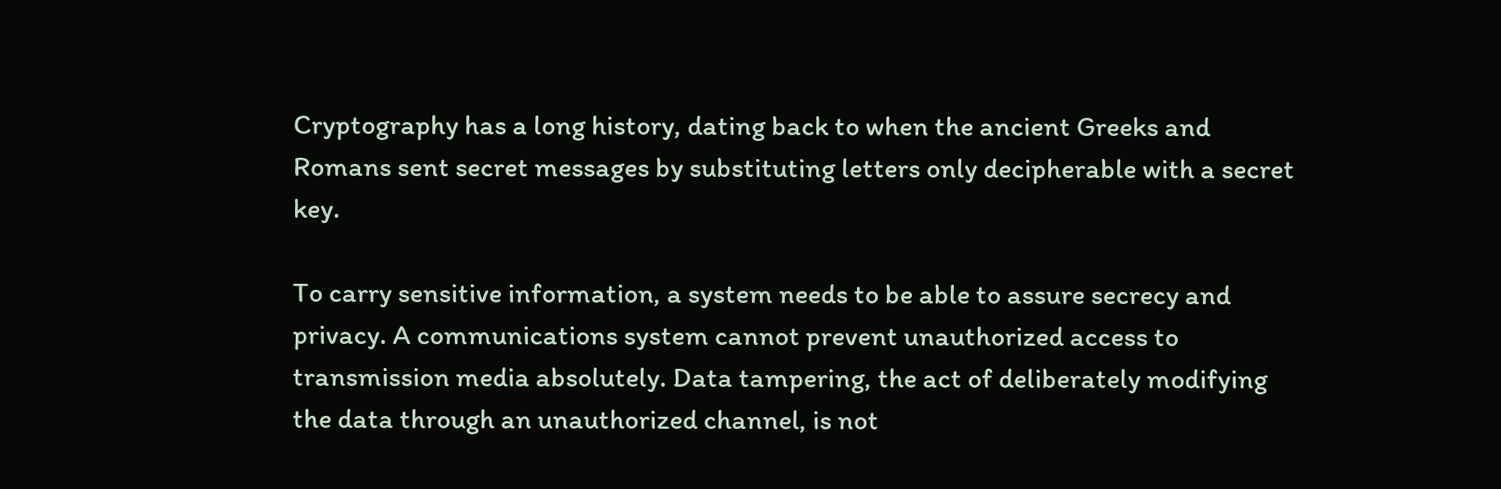Cryptography has a long history, dating back to when the ancient Greeks and Romans sent secret messages by substituting letters only decipherable with a secret key.

To carry sensitive information, a system needs to be able to assure secrecy and privacy. A communications system cannot prevent unauthorized access to transmission media absolutely. Data tampering, the act of deliberately modifying the data through an unauthorized channel, is not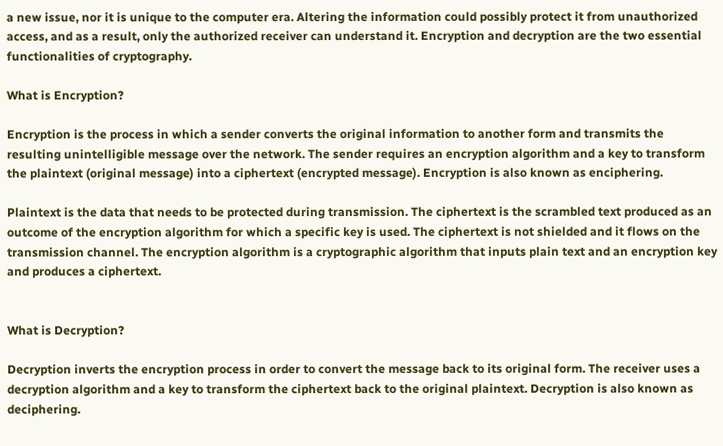a new issue, nor it is unique to the computer era. Altering the information could possibly protect it from unauthorized access, and as a result, only the authorized receiver can understand it. Encryption and decryption are the two essential functionalities of cryptography.

What is Encryption?

Encryption is the process in which a sender converts the original information to another form and transmits the resulting unintelligible message over the network. The sender requires an encryption algorithm and a key to transform the plaintext (original message) into a ciphertext (encrypted message). Encryption is also known as enciphering.

Plaintext is the data that needs to be protected during transmission. The ciphertext is the scrambled text produced as an outcome of the encryption algorithm for which a specific key is used. The ciphertext is not shielded and it flows on the transmission channel. The encryption algorithm is a cryptographic algorithm that inputs plain text and an encryption key and produces a ciphertext.


What is Decryption?

Decryption inverts the encryption process in order to convert the message back to its original form. The receiver uses a decryption algorithm and a key to transform the ciphertext back to the original plaintext. Decryption is also known as deciphering.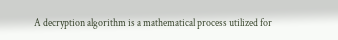A decryption algorithm is a mathematical process utilized for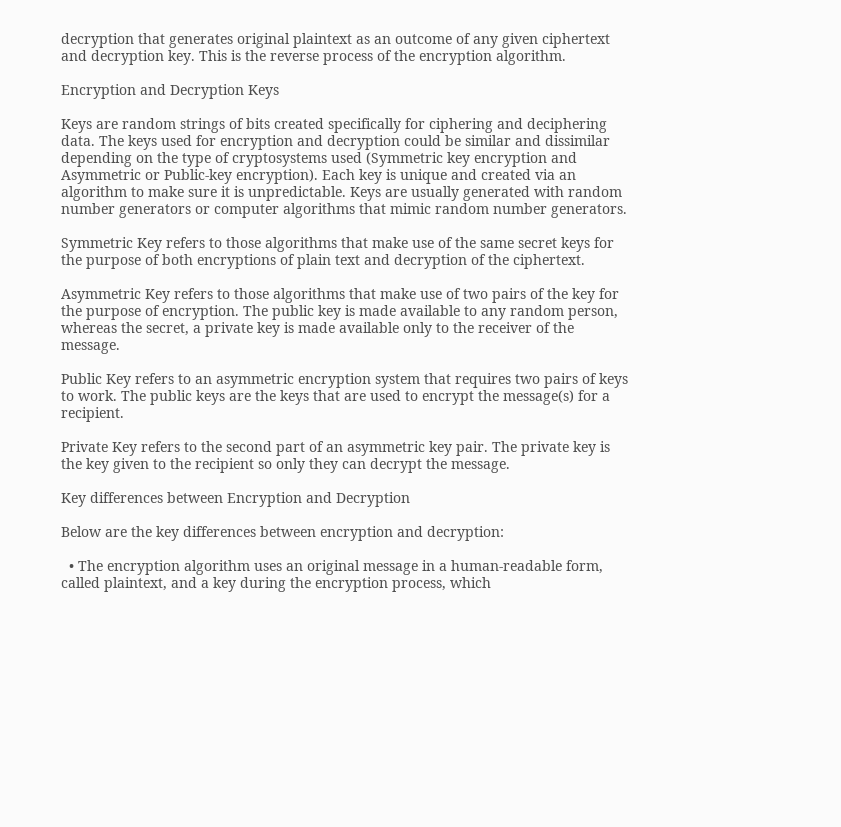decryption that generates original plaintext as an outcome of any given ciphertext and decryption key. This is the reverse process of the encryption algorithm.

Encryption and Decryption Keys

Keys are random strings of bits created specifically for ciphering and deciphering data. The keys used for encryption and decryption could be similar and dissimilar depending on the type of cryptosystems used (Symmetric key encryption and Asymmetric or Public-key encryption). Each key is unique and created via an algorithm to make sure it is unpredictable. Keys are usually generated with random number generators or computer algorithms that mimic random number generators.

Symmetric Key refers to those algorithms that make use of the same secret keys for the purpose of both encryptions of plain text and decryption of the ciphertext.

Asymmetric Key refers to those algorithms that make use of two pairs of the key for the purpose of encryption. The public key is made available to any random person, whereas the secret, a private key is made available only to the receiver of the message.

Public Key refers to an asymmetric encryption system that requires two pairs of keys to work. The public keys are the keys that are used to encrypt the message(s) for a recipient.

Private Key refers to the second part of an asymmetric key pair. The private key is the key given to the recipient so only they can decrypt the message.

Key differences between Encryption and Decryption

Below are the key differences between encryption and decryption:

  • The encryption algorithm uses an original message in a human-readable form, called plaintext, and a key during the encryption process, which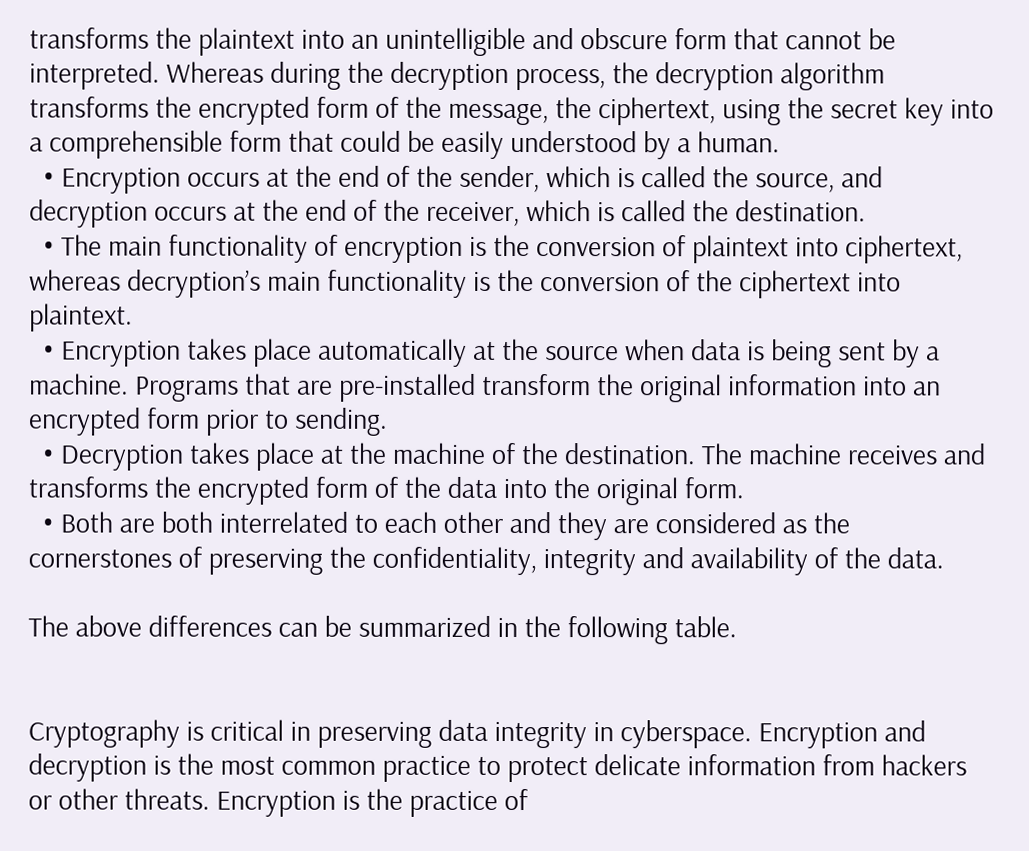transforms the plaintext into an unintelligible and obscure form that cannot be interpreted. Whereas during the decryption process, the decryption algorithm transforms the encrypted form of the message, the ciphertext, using the secret key into a comprehensible form that could be easily understood by a human.
  • Encryption occurs at the end of the sender, which is called the source, and decryption occurs at the end of the receiver, which is called the destination.
  • The main functionality of encryption is the conversion of plaintext into ciphertext, whereas decryption’s main functionality is the conversion of the ciphertext into plaintext.
  • Encryption takes place automatically at the source when data is being sent by a machine. Programs that are pre-installed transform the original information into an encrypted form prior to sending.
  • Decryption takes place at the machine of the destination. The machine receives and transforms the encrypted form of the data into the original form.
  • Both are both interrelated to each other and they are considered as the cornerstones of preserving the confidentiality, integrity and availability of the data.

The above differences can be summarized in the following table.


Cryptography is critical in preserving data integrity in cyberspace. Encryption and decryption is the most common practice to protect delicate information from hackers or other threats. Encryption is the practice of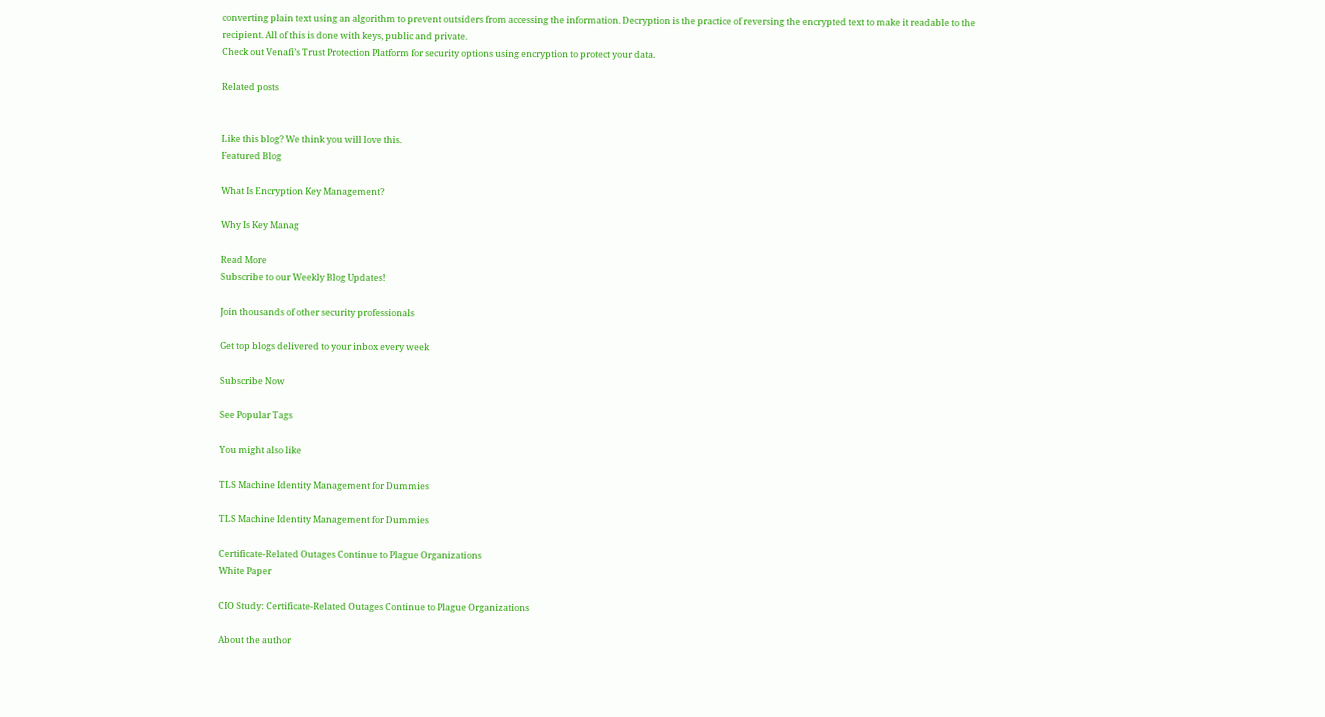converting plain text using an algorithm to prevent outsiders from accessing the information. Decryption is the practice of reversing the encrypted text to make it readable to the recipient. All of this is done with keys, public and private.
Check out Venafi’s Trust Protection Platform for security options using encryption to protect your data.

Related posts


Like this blog? We think you will love this.
Featured Blog

What Is Encryption Key Management?

Why Is Key Manag

Read More
Subscribe to our Weekly Blog Updates!

Join thousands of other security professionals

Get top blogs delivered to your inbox every week

Subscribe Now

See Popular Tags

You might also like

TLS Machine Identity Management for Dummies

TLS Machine Identity Management for Dummies

Certificate-Related Outages Continue to Plague Organizations
White Paper

CIO Study: Certificate-Related Outages Continue to Plague Organizations

About the author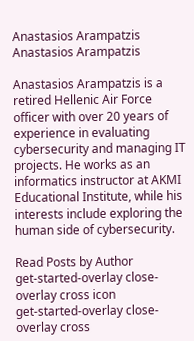Anastasios Arampatzis
Anastasios Arampatzis

Anastasios Arampatzis is a retired Hellenic Air Force officer with over 20 years of experience in evaluating cybersecurity and managing IT projects. He works as an informatics instructor at AKMI Educational Institute, while his interests include exploring the human side of cybersecurity.

Read Posts by Author
get-started-overlay close-overlay cross icon
get-started-overlay close-overlay cross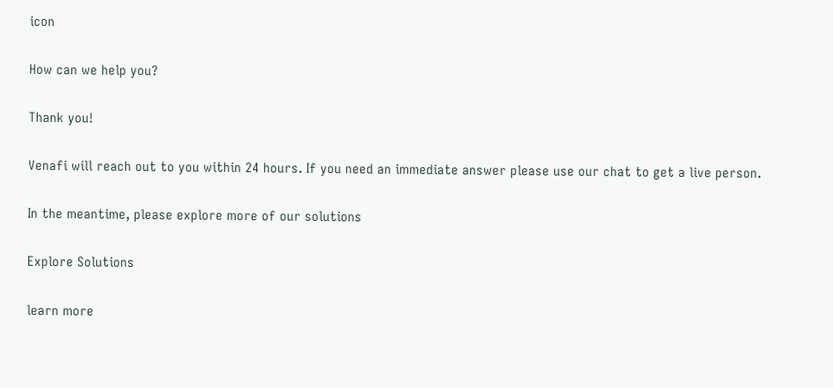icon

How can we help you?

Thank you!

Venafi will reach out to you within 24 hours. If you need an immediate answer please use our chat to get a live person.

In the meantime, please explore more of our solutions

Explore Solutions

learn more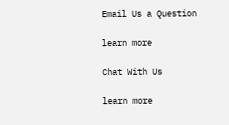Email Us a Question

learn more

Chat With Us

learn more